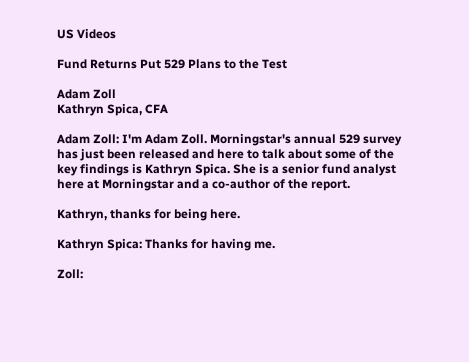US Videos

Fund Returns Put 529 Plans to the Test

Adam Zoll
Kathryn Spica, CFA

Adam Zoll: I'm Adam Zoll. Morningstar's annual 529 survey has just been released and here to talk about some of the key findings is Kathryn Spica. She is a senior fund analyst here at Morningstar and a co-author of the report.

Kathryn, thanks for being here.

Kathryn Spica: Thanks for having me.

Zoll: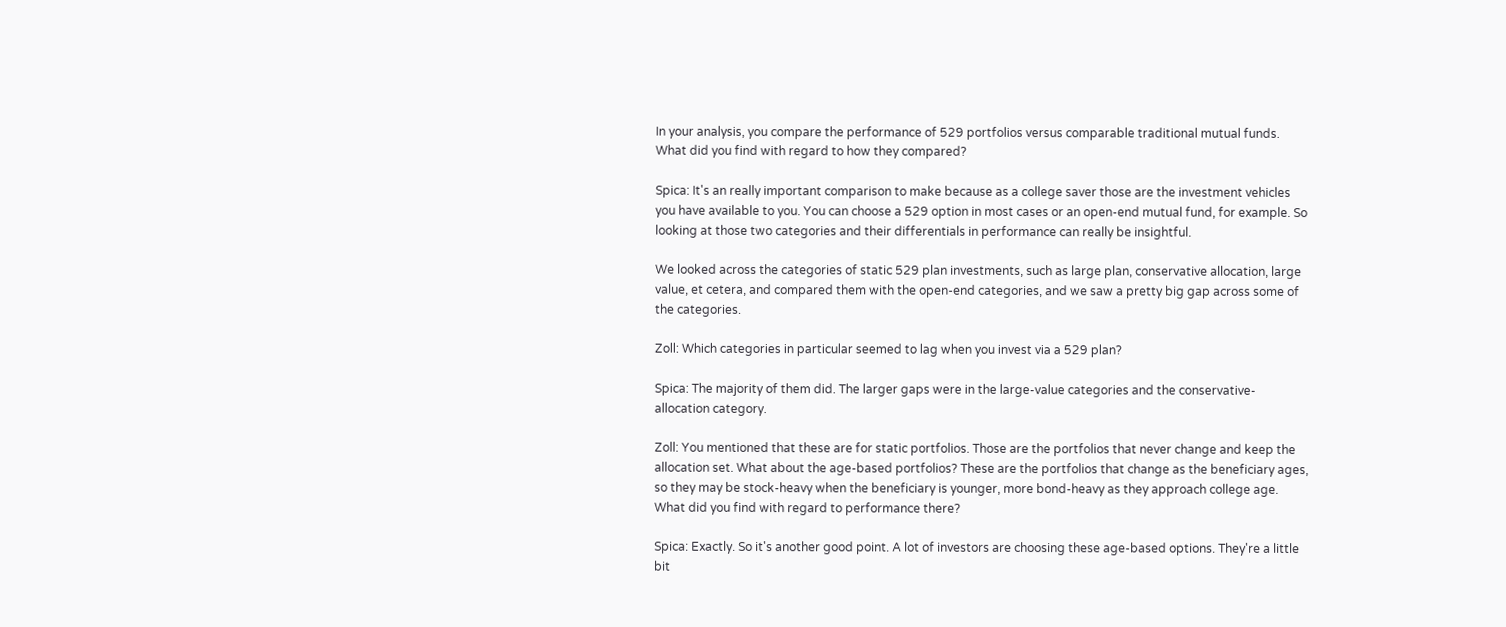In your analysis, you compare the performance of 529 portfolios versus comparable traditional mutual funds. What did you find with regard to how they compared?

Spica: It's an really important comparison to make because as a college saver those are the investment vehicles you have available to you. You can choose a 529 option in most cases or an open-end mutual fund, for example. So looking at those two categories and their differentials in performance can really be insightful.

We looked across the categories of static 529 plan investments, such as large plan, conservative allocation, large value, et cetera, and compared them with the open-end categories, and we saw a pretty big gap across some of the categories.

Zoll: Which categories in particular seemed to lag when you invest via a 529 plan?

Spica: The majority of them did. The larger gaps were in the large-value categories and the conservative-allocation category.

Zoll: You mentioned that these are for static portfolios. Those are the portfolios that never change and keep the allocation set. What about the age-based portfolios? These are the portfolios that change as the beneficiary ages, so they may be stock-heavy when the beneficiary is younger, more bond-heavy as they approach college age. What did you find with regard to performance there?

Spica: Exactly. So it's another good point. A lot of investors are choosing these age-based options. They're a little bit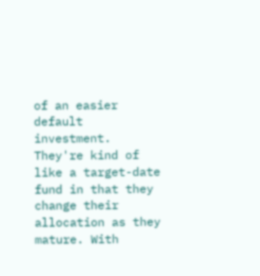of an easier default investment. They're kind of like a target-date fund in that they change their allocation as they mature. With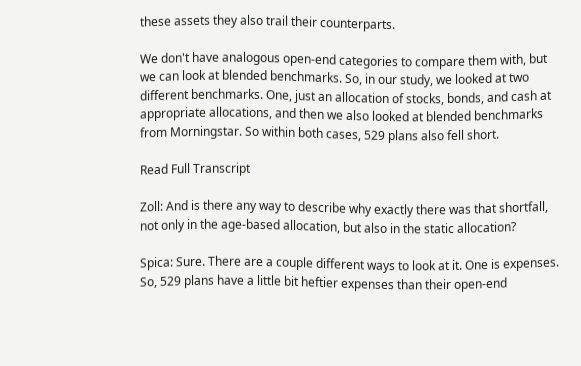these assets they also trail their counterparts.

We don't have analogous open-end categories to compare them with, but we can look at blended benchmarks. So, in our study, we looked at two different benchmarks. One, just an allocation of stocks, bonds, and cash at appropriate allocations, and then we also looked at blended benchmarks from Morningstar. So within both cases, 529 plans also fell short.

Read Full Transcript

Zoll: And is there any way to describe why exactly there was that shortfall, not only in the age-based allocation, but also in the static allocation?

Spica: Sure. There are a couple different ways to look at it. One is expenses. So, 529 plans have a little bit heftier expenses than their open-end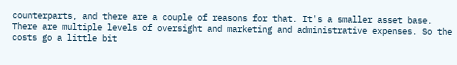counterparts, and there are a couple of reasons for that. It's a smaller asset base. There are multiple levels of oversight and marketing and administrative expenses. So the costs go a little bit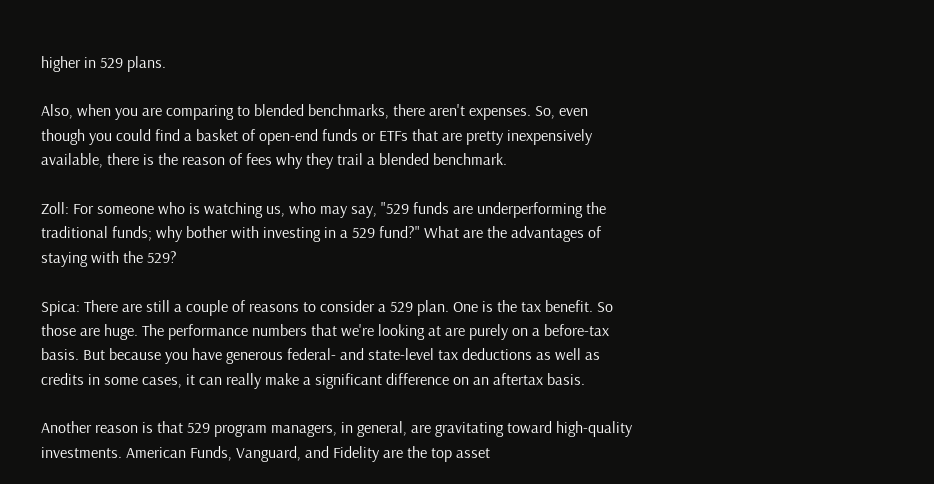higher in 529 plans.

Also, when you are comparing to blended benchmarks, there aren't expenses. So, even though you could find a basket of open-end funds or ETFs that are pretty inexpensively available, there is the reason of fees why they trail a blended benchmark.

Zoll: For someone who is watching us, who may say, "529 funds are underperforming the traditional funds; why bother with investing in a 529 fund?" What are the advantages of staying with the 529?

Spica: There are still a couple of reasons to consider a 529 plan. One is the tax benefit. So those are huge. The performance numbers that we're looking at are purely on a before-tax basis. But because you have generous federal- and state-level tax deductions as well as credits in some cases, it can really make a significant difference on an aftertax basis.

Another reason is that 529 program managers, in general, are gravitating toward high-quality investments. American Funds, Vanguard, and Fidelity are the top asset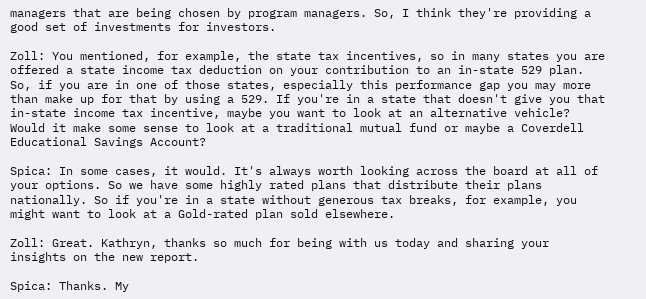managers that are being chosen by program managers. So, I think they're providing a good set of investments for investors.

Zoll: You mentioned, for example, the state tax incentives, so in many states you are offered a state income tax deduction on your contribution to an in-state 529 plan. So, if you are in one of those states, especially this performance gap you may more than make up for that by using a 529. If you're in a state that doesn't give you that in-state income tax incentive, maybe you want to look at an alternative vehicle? Would it make some sense to look at a traditional mutual fund or maybe a Coverdell Educational Savings Account?

Spica: In some cases, it would. It's always worth looking across the board at all of your options. So we have some highly rated plans that distribute their plans nationally. So if you're in a state without generous tax breaks, for example, you might want to look at a Gold-rated plan sold elsewhere.

Zoll: Great. Kathryn, thanks so much for being with us today and sharing your insights on the new report.

Spica: Thanks. My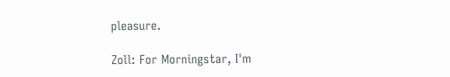pleasure.

Zoll: For Morningstar, I'm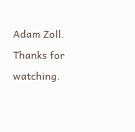Adam Zoll. Thanks for watching.